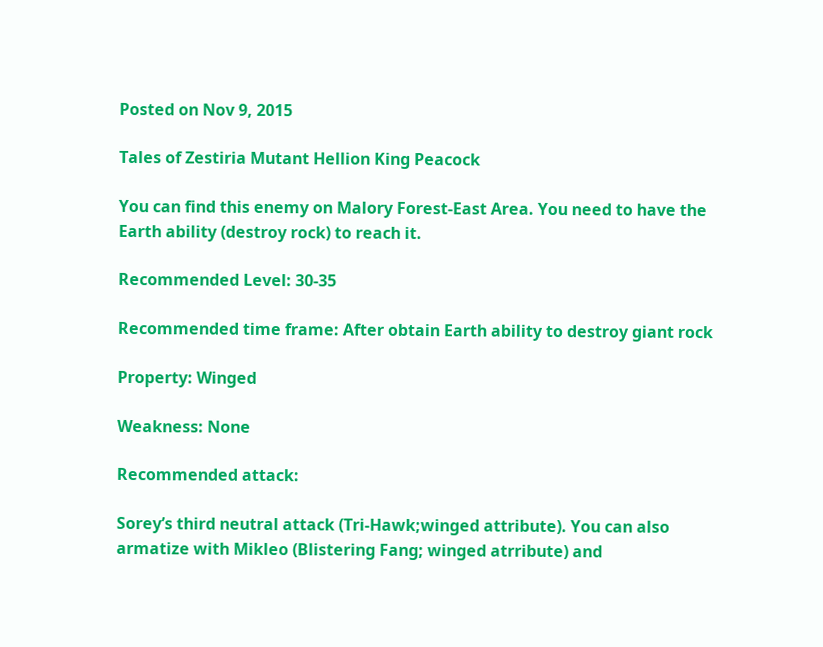Posted on Nov 9, 2015

Tales of Zestiria Mutant Hellion King Peacock

You can find this enemy on Malory Forest-East Area. You need to have the Earth ability (destroy rock) to reach it.

Recommended Level: 30-35

Recommended time frame: After obtain Earth ability to destroy giant rock

Property: Winged

Weakness: None

Recommended attack:

Sorey’s third neutral attack (Tri-Hawk;winged attribute). You can also armatize with Mikleo (Blistering Fang; winged atrribute) and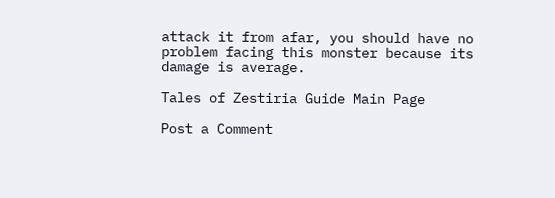attack it from afar, you should have no problem facing this monster because its damage is average.

Tales of Zestiria Guide Main Page

Post a Comment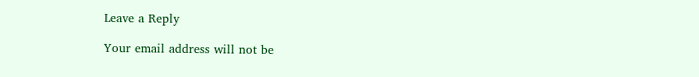Leave a Reply

Your email address will not be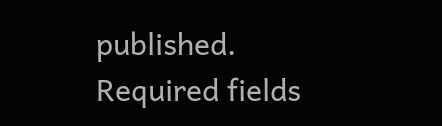published. Required fields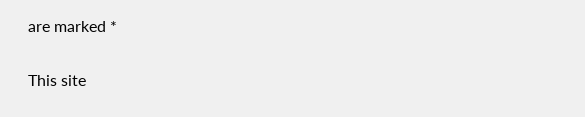are marked *

This site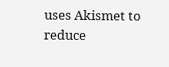uses Akismet to reduce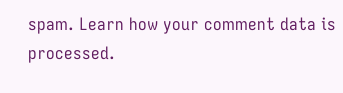spam. Learn how your comment data is processed.